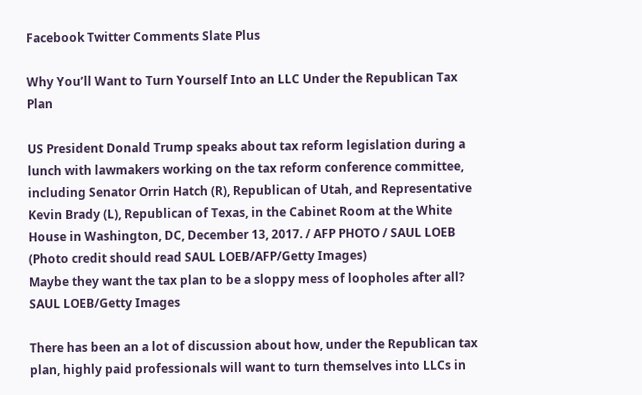Facebook Twitter Comments Slate Plus

Why You’ll Want to Turn Yourself Into an LLC Under the Republican Tax Plan

US President Donald Trump speaks about tax reform legislation during a lunch with lawmakers working on the tax reform conference committee, including Senator Orrin Hatch (R), Republican of Utah, and Representative Kevin Brady (L), Republican of Texas, in the Cabinet Room at the White House in Washington, DC, December 13, 2017. / AFP PHOTO / SAUL LOEB        (Photo credit should read SAUL LOEB/AFP/Getty Images)
Maybe they want the tax plan to be a sloppy mess of loopholes after all?
SAUL LOEB/Getty Images

There has been an a lot of discussion about how, under the Republican tax plan, highly paid professionals will want to turn themselves into LLCs in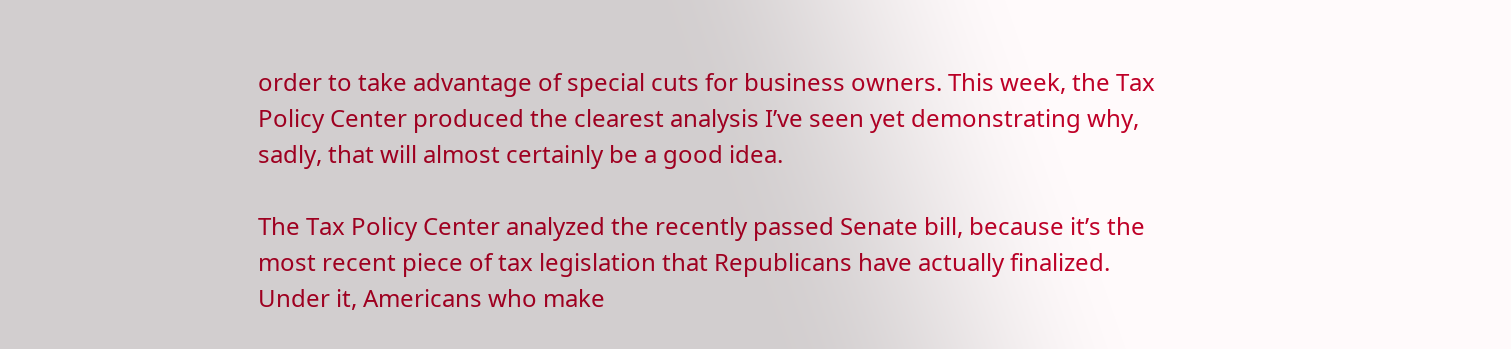order to take advantage of special cuts for business owners. This week, the Tax Policy Center produced the clearest analysis I’ve seen yet demonstrating why, sadly, that will almost certainly be a good idea.

The Tax Policy Center analyzed the recently passed Senate bill, because it’s the most recent piece of tax legislation that Republicans have actually finalized. Under it, Americans who make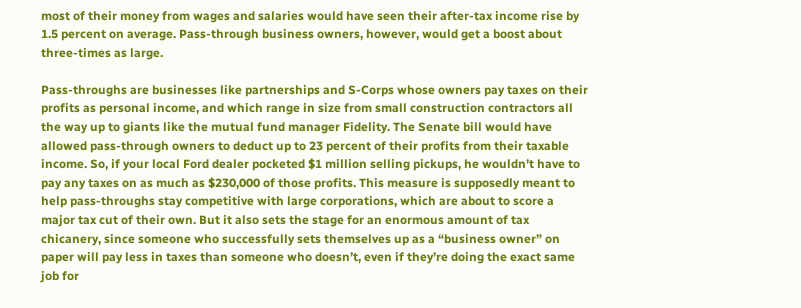most of their money from wages and salaries would have seen their after-tax income rise by 1.5 percent on average. Pass-through business owners, however, would get a boost about three-times as large.

Pass-throughs are businesses like partnerships and S-Corps whose owners pay taxes on their profits as personal income, and which range in size from small construction contractors all the way up to giants like the mutual fund manager Fidelity. The Senate bill would have allowed pass-through owners to deduct up to 23 percent of their profits from their taxable income. So, if your local Ford dealer pocketed $1 million selling pickups, he wouldn’t have to pay any taxes on as much as $230,000 of those profits. This measure is supposedly meant to help pass-throughs stay competitive with large corporations, which are about to score a major tax cut of their own. But it also sets the stage for an enormous amount of tax chicanery, since someone who successfully sets themselves up as a “business owner” on paper will pay less in taxes than someone who doesn’t, even if they’re doing the exact same job for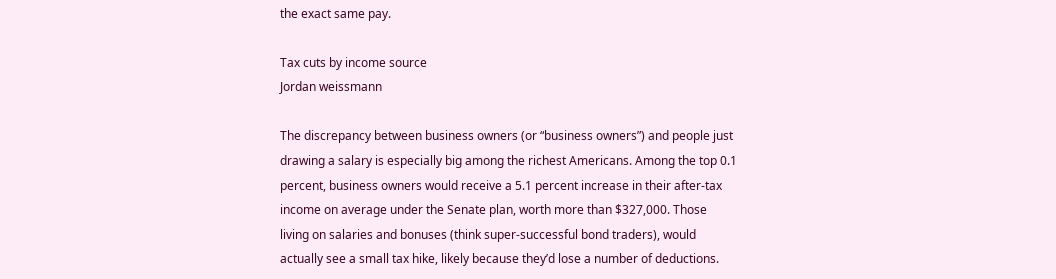the exact same pay.

Tax cuts by income source
Jordan weissmann

The discrepancy between business owners (or “business owners”) and people just drawing a salary is especially big among the richest Americans. Among the top 0.1 percent, business owners would receive a 5.1 percent increase in their after-tax income on average under the Senate plan, worth more than $327,000. Those living on salaries and bonuses (think super-successful bond traders), would actually see a small tax hike, likely because they’d lose a number of deductions.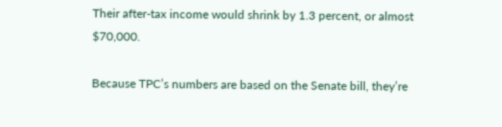Their after-tax income would shrink by 1.3 percent, or almost $70,000.

Because TPC’s numbers are based on the Senate bill, they’re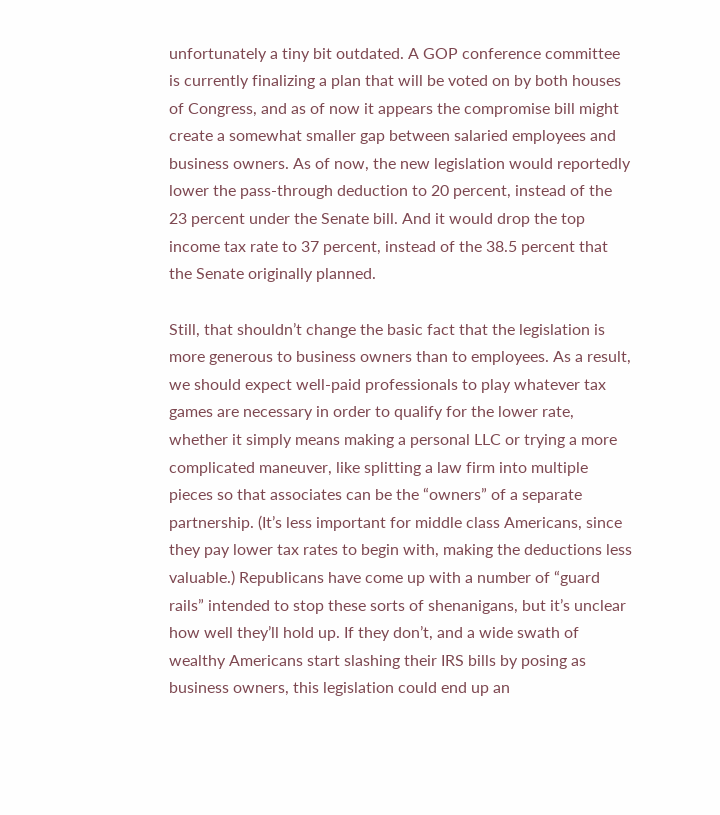unfortunately a tiny bit outdated. A GOP conference committee is currently finalizing a plan that will be voted on by both houses of Congress, and as of now it appears the compromise bill might create a somewhat smaller gap between salaried employees and business owners. As of now, the new legislation would reportedly lower the pass-through deduction to 20 percent, instead of the 23 percent under the Senate bill. And it would drop the top income tax rate to 37 percent, instead of the 38.5 percent that the Senate originally planned.

Still, that shouldn’t change the basic fact that the legislation is more generous to business owners than to employees. As a result, we should expect well-paid professionals to play whatever tax games are necessary in order to qualify for the lower rate, whether it simply means making a personal LLC or trying a more complicated maneuver, like splitting a law firm into multiple pieces so that associates can be the “owners” of a separate partnership. (It’s less important for middle class Americans, since they pay lower tax rates to begin with, making the deductions less valuable.) Republicans have come up with a number of “guard rails” intended to stop these sorts of shenanigans, but it’s unclear how well they’ll hold up. If they don’t, and a wide swath of wealthy Americans start slashing their IRS bills by posing as business owners, this legislation could end up an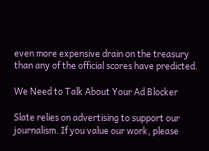even more expensive drain on the treasury than any of the official scores have predicted.

We Need to Talk About Your Ad Blocker

Slate relies on advertising to support our journalism. If you value our work, please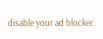disable your ad blocker.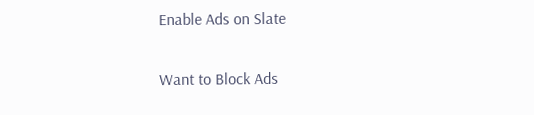Enable Ads on Slate

Want to Block Ads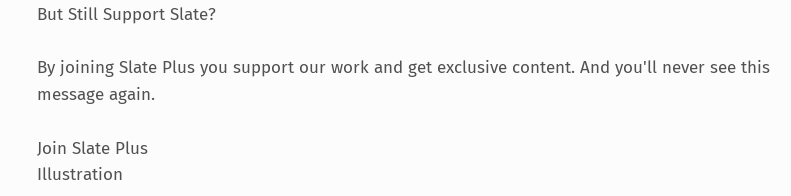But Still Support Slate?

By joining Slate Plus you support our work and get exclusive content. And you'll never see this message again.

Join Slate Plus
Illustration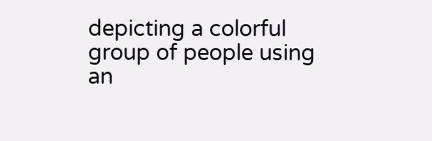depicting a colorful group of people using an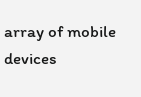array of mobile devices